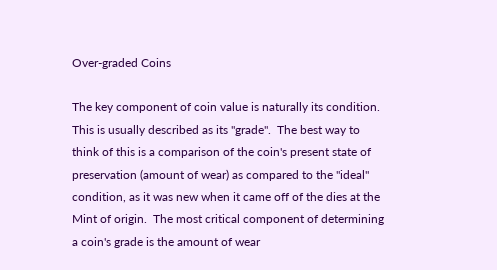Over-graded Coins

The key component of coin value is naturally its condition.  This is usually described as its "grade".  The best way to think of this is a comparison of the coin's present state of preservation (amount of wear) as compared to the "ideal" condition, as it was new when it came off of the dies at the Mint of origin.  The most critical component of determining a coin's grade is the amount of wear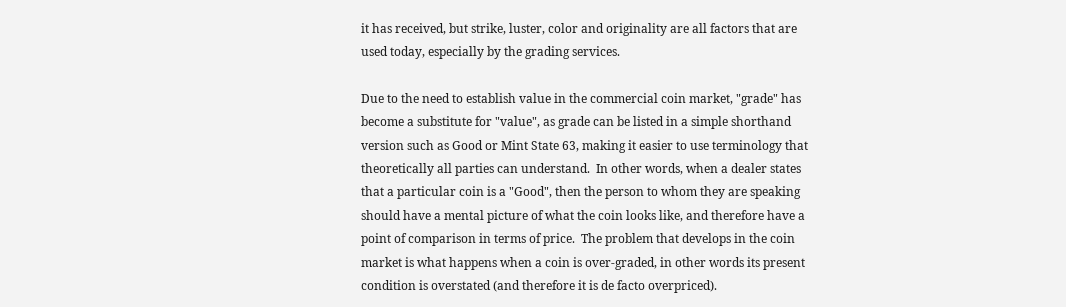it has received, but strike, luster, color and originality are all factors that are used today, especially by the grading services.

Due to the need to establish value in the commercial coin market, "grade" has become a substitute for "value", as grade can be listed in a simple shorthand version such as Good or Mint State 63, making it easier to use terminology that theoretically all parties can understand.  In other words, when a dealer states that a particular coin is a "Good", then the person to whom they are speaking should have a mental picture of what the coin looks like, and therefore have a point of comparison in terms of price.  The problem that develops in the coin market is what happens when a coin is over-graded, in other words its present condition is overstated (and therefore it is de facto overpriced).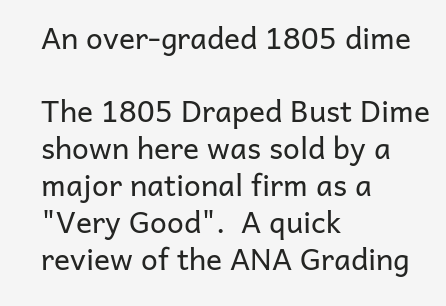An over-graded 1805 dime

The 1805 Draped Bust Dime shown here was sold by a major national firm as a "Very Good".  A quick review of the ANA Grading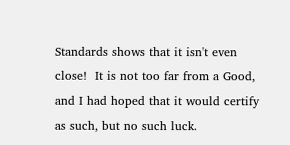Standards shows that it isn't even close!  It is not too far from a Good, and I had hoped that it would certify as such, but no such luck.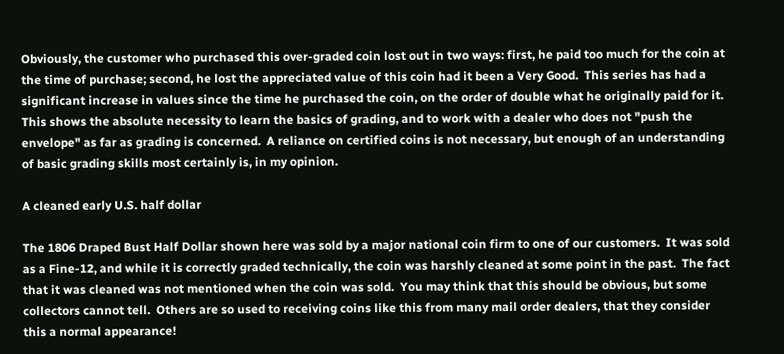Obviously, the customer who purchased this over-graded coin lost out in two ways: first, he paid too much for the coin at the time of purchase; second, he lost the appreciated value of this coin had it been a Very Good.  This series has had a significant increase in values since the time he purchased the coin, on the order of double what he originally paid for it.  This shows the absolute necessity to learn the basics of grading, and to work with a dealer who does not "push the envelope" as far as grading is concerned.  A reliance on certified coins is not necessary, but enough of an understanding of basic grading skills most certainly is, in my opinion.

A cleaned early U.S. half dollar

The 1806 Draped Bust Half Dollar shown here was sold by a major national coin firm to one of our customers.  It was sold as a Fine-12, and while it is correctly graded technically, the coin was harshly cleaned at some point in the past.  The fact that it was cleaned was not mentioned when the coin was sold.  You may think that this should be obvious, but some collectors cannot tell.  Others are so used to receiving coins like this from many mail order dealers, that they consider this a normal appearance!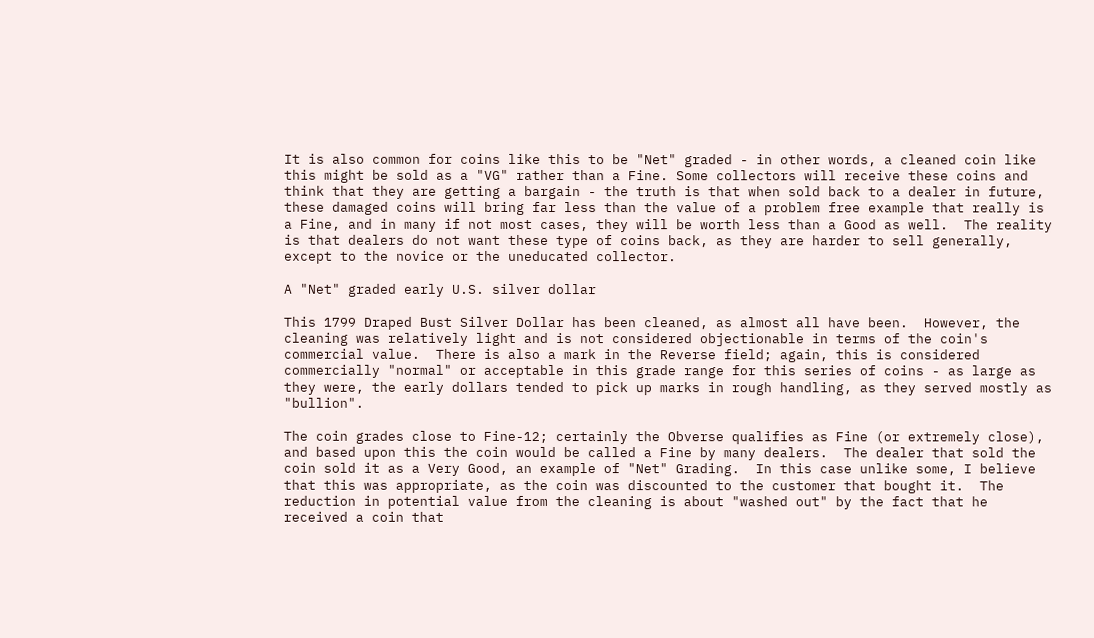It is also common for coins like this to be "Net" graded - in other words, a cleaned coin like this might be sold as a "VG" rather than a Fine. Some collectors will receive these coins and think that they are getting a bargain - the truth is that when sold back to a dealer in future, these damaged coins will bring far less than the value of a problem free example that really is a Fine, and in many if not most cases, they will be worth less than a Good as well.  The reality is that dealers do not want these type of coins back, as they are harder to sell generally, except to the novice or the uneducated collector.

A "Net" graded early U.S. silver dollar

This 1799 Draped Bust Silver Dollar has been cleaned, as almost all have been.  However, the cleaning was relatively light and is not considered objectionable in terms of the coin's commercial value.  There is also a mark in the Reverse field; again, this is considered commercially "normal" or acceptable in this grade range for this series of coins - as large as they were, the early dollars tended to pick up marks in rough handling, as they served mostly as "bullion".

The coin grades close to Fine-12; certainly the Obverse qualifies as Fine (or extremely close), and based upon this the coin would be called a Fine by many dealers.  The dealer that sold the coin sold it as a Very Good, an example of "Net" Grading.  In this case unlike some, I believe that this was appropriate, as the coin was discounted to the customer that bought it.  The reduction in potential value from the cleaning is about "washed out" by the fact that he received a coin that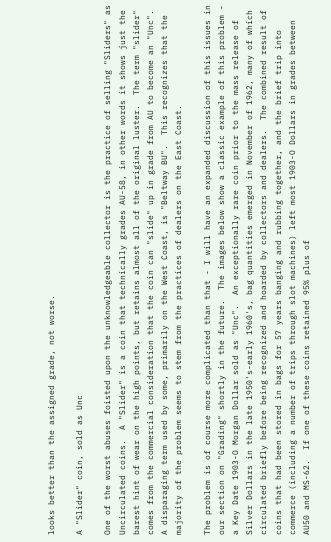looks better than the assigned grade, not worse.

A "Slider" coin, sold as Unc

One of the worst abuses foisted upon the unknowledgeable collector is the practice of selling "Sliders" as Uncirculated coins.  A "Slider" is a coin that technically grades AU-58, in other words it shows just the barest hint of wear on the high points, but retains almost all of the original luster.  The term "slider" comes from the commercial consideration that the coin can "slide" up in grade from AU to become an "Unc".   A disparaging term used by some, primarily on the West Coast, is "Beltway BU".  This recognizes that the majority of the problem seems to stem from the practices of dealers on the East Coast.

The problem is of course more complicated than that - I will have an expanded discussion of this issues in our section on "Grading" shortly in the future.  The images below show a classic example of this problem - a Key Date 1903-O Morgan Dollar sold as "Unc".  An exceptionally rare coin prior to the mass release of Silver Dollars in the late 1950's-early 1960's, bag quantities emerged in November of 1962, many of which circulated briefly before being recognized and hoarded by collectors and dealers.  The combined result of coins that had been stored in bags for 57 years banging and rubbing together, and the brief trip into commerce (including a number of trips through slot machines) left most 1903-O Dollars in grades between AU50 and MS-62.  If one of these coins retained 95% plus of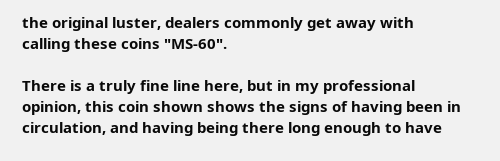the original luster, dealers commonly get away with calling these coins "MS-60".

There is a truly fine line here, but in my professional opinion, this coin shown shows the signs of having been in circulation, and having being there long enough to have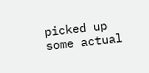picked up some actual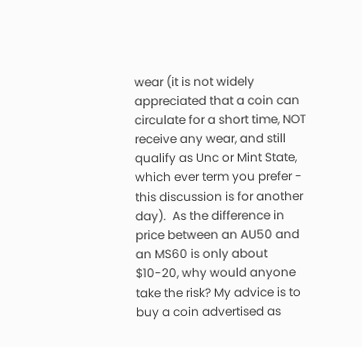wear (it is not widely appreciated that a coin can circulate for a short time, NOT receive any wear, and still qualify as Unc or Mint State, which ever term you prefer - this discussion is for another day).  As the difference in price between an AU50 and an MS60 is only about $10-20, why would anyone take the risk? My advice is to buy a coin advertised as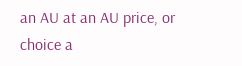an AU at an AU price, or choice a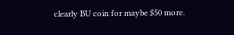clearly BU coin for maybe $50 more.